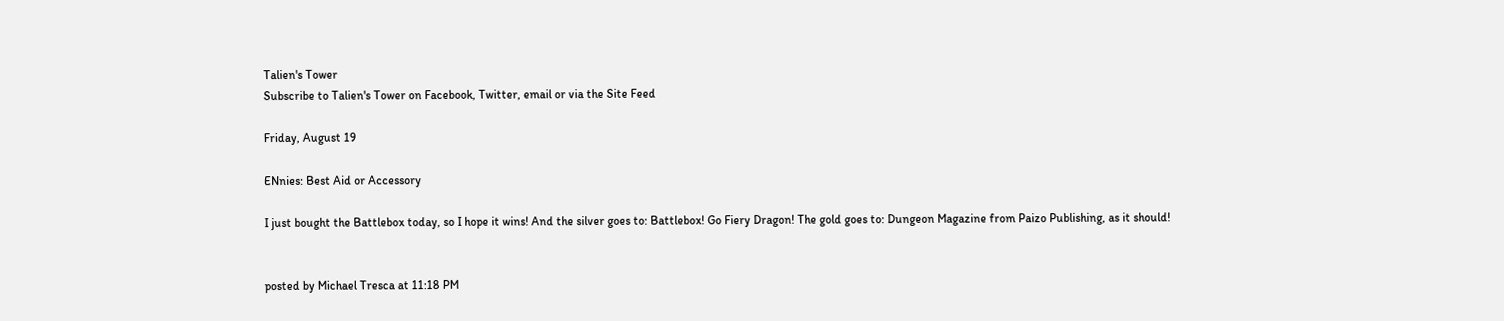Talien's Tower
Subscribe to Talien's Tower on Facebook, Twitter, email or via the Site Feed

Friday, August 19

ENnies: Best Aid or Accessory

I just bought the Battlebox today, so I hope it wins! And the silver goes to: Battlebox! Go Fiery Dragon! The gold goes to: Dungeon Magazine from Paizo Publishing, as it should!


posted by Michael Tresca at 11:18 PM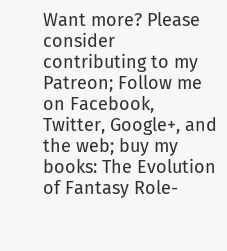Want more? Please consider contributing to my Patreon; Follow me on Facebook, Twitter, Google+, and the web; buy my books: The Evolution of Fantasy Role-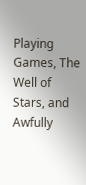Playing Games, The Well of Stars, and Awfully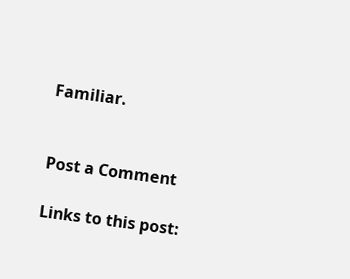Familiar.


Post a Comment

Links to this post: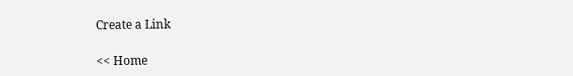Create a Link

<< Home